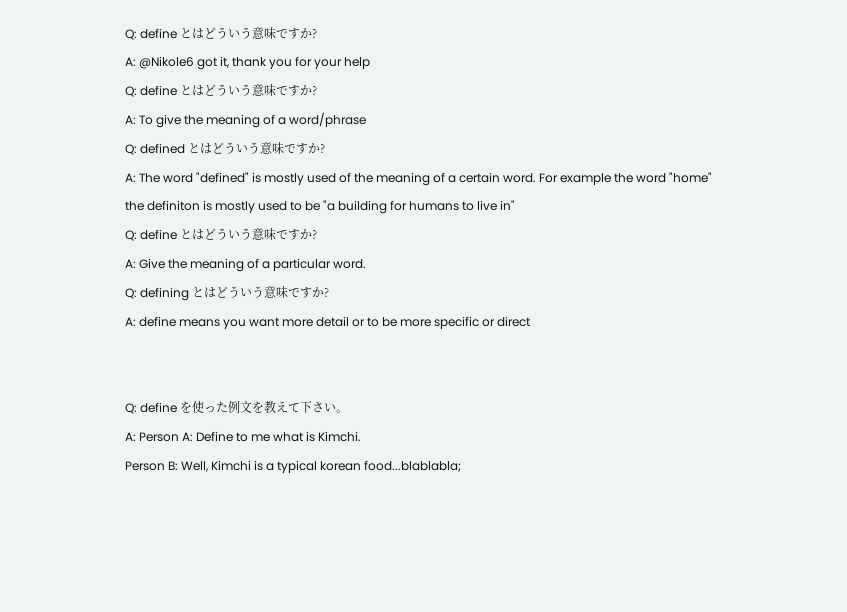Q: define とはどういう意味ですか?
A: @Nikole6 got it, thank you for your help
Q: define とはどういう意味ですか?
A: To give the meaning of a word/phrase
Q: defined とはどういう意味ですか?
A: The word "defined" is mostly used of the meaning of a certain word. For example the word "home" the definiton is mostly used to be "a building for humans to live in"
Q: define とはどういう意味ですか?
A: Give the meaning of a particular word.
Q: defining とはどういう意味ですか?
A: define means you want more detail or to be more specific or direct


Q: define を使った例文を教えて下さい。
A: Person A: Define to me what is Kimchi.
Person B: Well, Kimchi is a typical korean food...blablabla;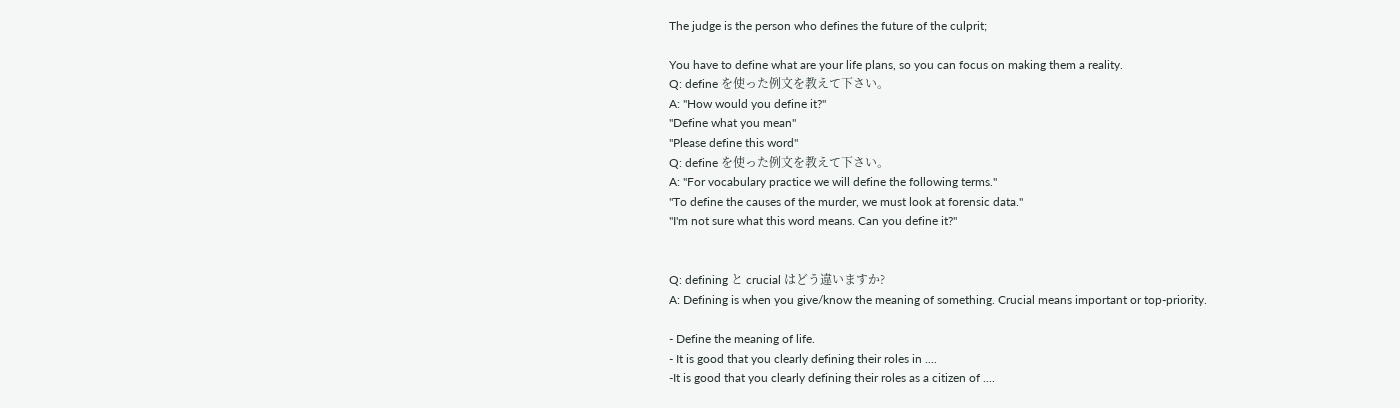The judge is the person who defines the future of the culprit;

You have to define what are your life plans, so you can focus on making them a reality.
Q: define を使った例文を教えて下さい。
A: "How would you define it?"
"Define what you mean"
"Please define this word"
Q: define を使った例文を教えて下さい。
A: "For vocabulary practice we will define the following terms."
"To define the causes of the murder, we must look at forensic data."
"I'm not sure what this word means. Can you define it?"


Q: defining と crucial はどう違いますか?
A: Defining is when you give/know the meaning of something. Crucial means important or top-priority.

- Define the meaning of life.
- It is good that you clearly defining their roles in ....
-It is good that you clearly defining their roles as a citizen of ....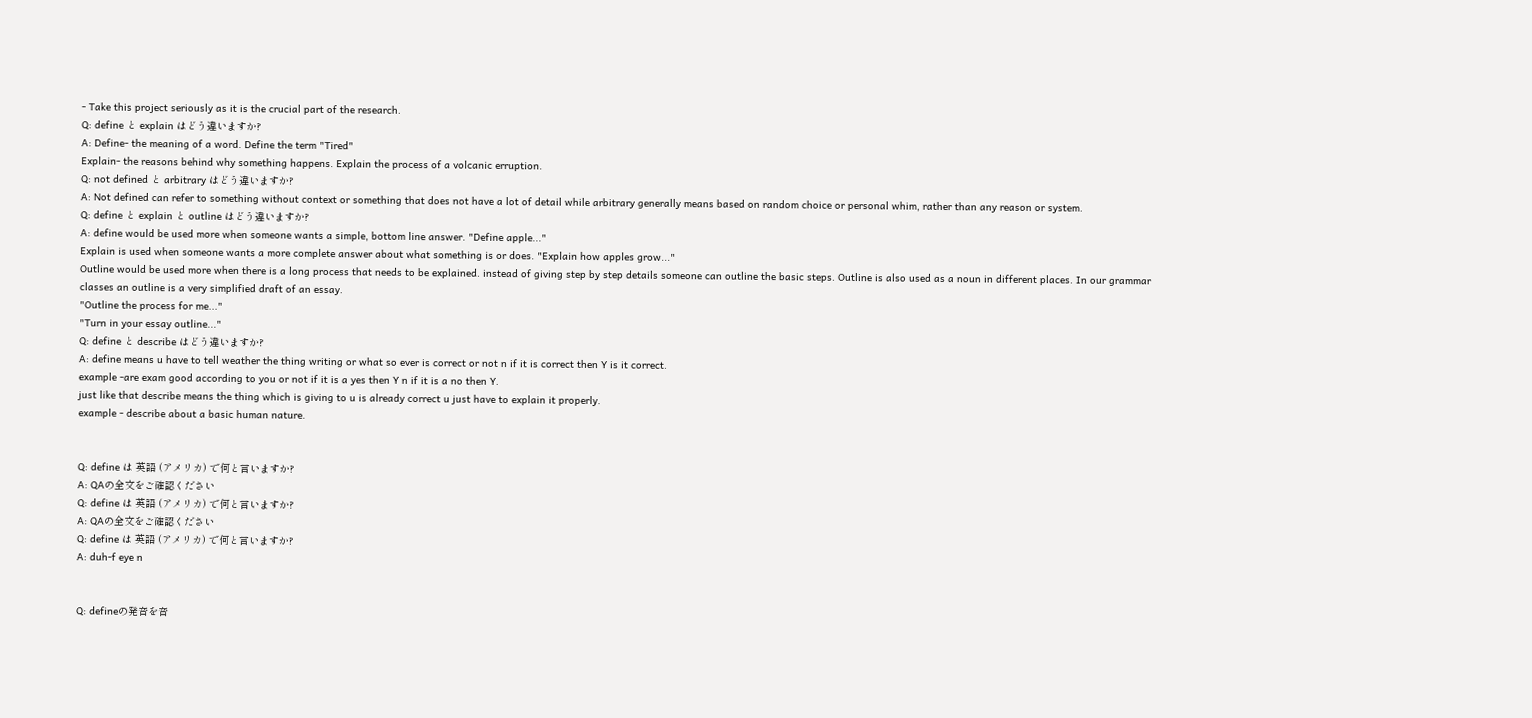- Take this project seriously as it is the crucial part of the research.
Q: define と explain はどう違いますか?
A: Define- the meaning of a word. Define the term "Tired"
Explain- the reasons behind why something happens. Explain the process of a volcanic erruption.
Q: not defined と arbitrary はどう違いますか?
A: Not defined can refer to something without context or something that does not have a lot of detail while arbitrary generally means based on random choice or personal whim, rather than any reason or system.
Q: define と explain と outline はどう違いますか?
A: define would be used more when someone wants a simple, bottom line answer. "Define apple..."
Explain is used when someone wants a more complete answer about what something is or does. "Explain how apples grow..."
Outline would be used more when there is a long process that needs to be explained. instead of giving step by step details someone can outline the basic steps. Outline is also used as a noun in different places. In our grammar classes an outline is a very simplified draft of an essay.
"Outline the process for me..."
"Turn in your essay outline..."
Q: define と describe はどう違いますか?
A: define means u have to tell weather the thing writing or what so ever is correct or not n if it is correct then Y is it correct.
example -are exam good according to you or not if it is a yes then Y n if it is a no then Y.
just like that describe means the thing which is giving to u is already correct u just have to explain it properly.
example - describe about a basic human nature.


Q: define は 英語 (アメリカ) で何と言いますか?
A: QAの全文をご確認ください
Q: define は 英語 (アメリカ) で何と言いますか?
A: QAの全文をご確認ください
Q: define は 英語 (アメリカ) で何と言いますか?
A: duh-f eye n


Q: defineの発音を音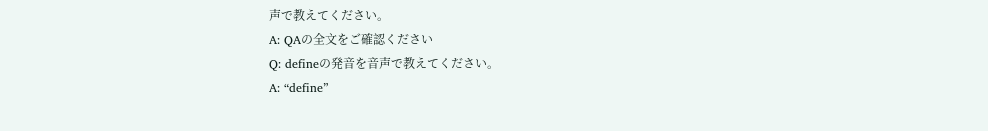声で教えてください。
A: QAの全文をご確認ください
Q: defineの発音を音声で教えてください。
A: “define”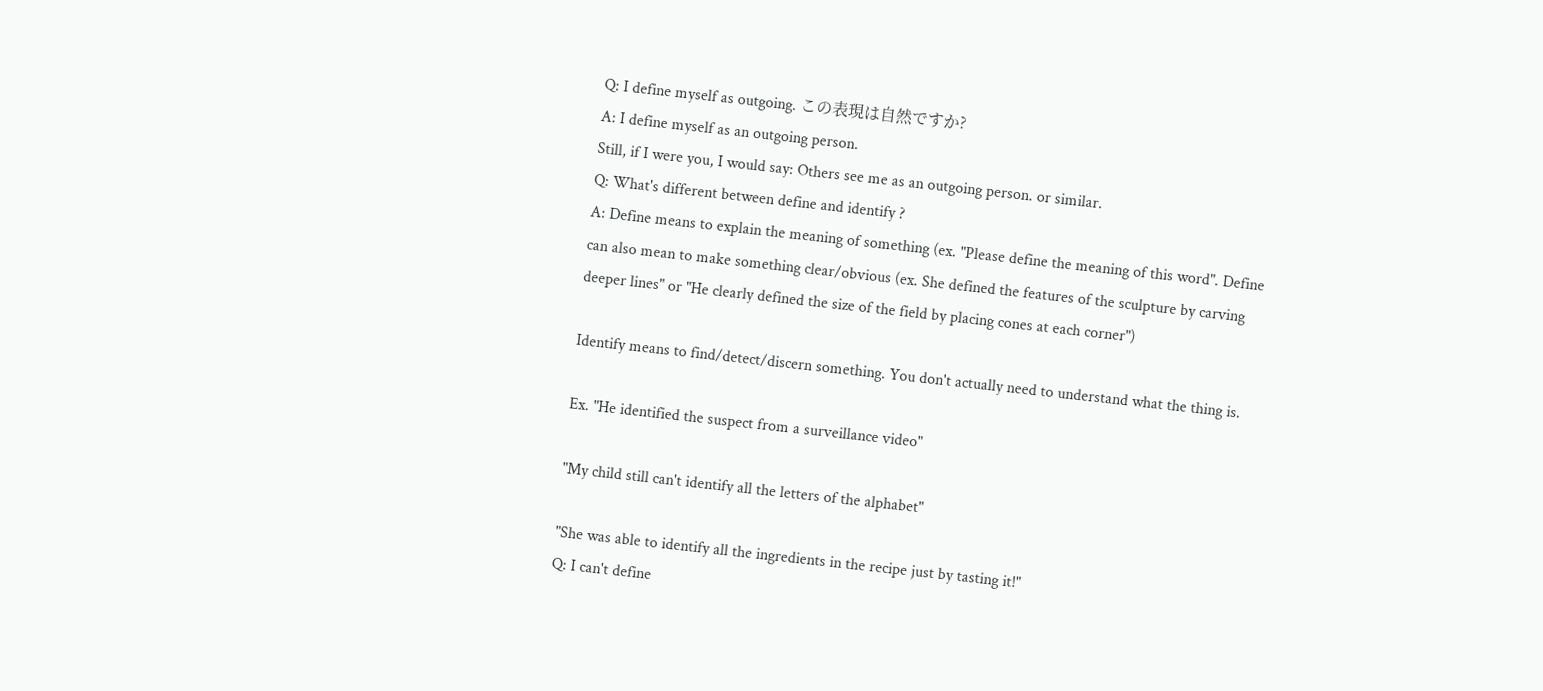Q: I define myself as outgoing. この表現は自然ですか?
A: I define myself as an outgoing person.
Still, if I were you, I would say: Others see me as an outgoing person. or similar.
Q: What's different between define and identify ?
A: Define means to explain the meaning of something (ex. "Please define the meaning of this word". Define can also mean to make something clear/obvious (ex. She defined the features of the sculpture by carving deeper lines" or "He clearly defined the size of the field by placing cones at each corner")

Identify means to find/detect/discern something. You don't actually need to understand what the thing is.

Ex. "He identified the suspect from a surveillance video"

"My child still can't identify all the letters of the alphabet"

"She was able to identify all the ingredients in the recipe just by tasting it!"
Q: I can't define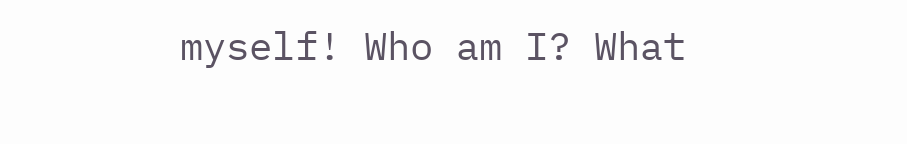myself! Who am I? What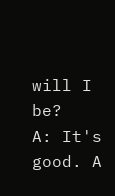will I be?
A: It's good. A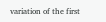variation of the first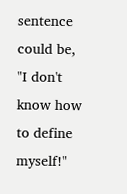sentence could be, "I don't know how to define myself!"